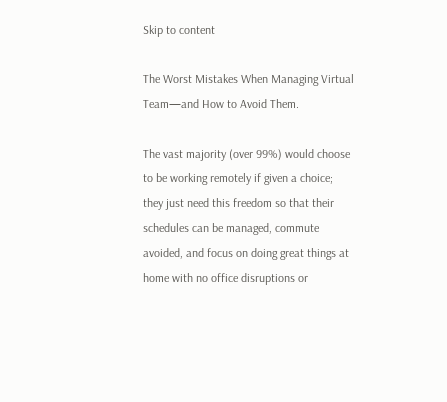Skip to content

The Worst Mistakes When Managing Virtual Team—and How to Avoid Them.

The vast majority (over 99%) would choose to be working remotely if given a choice; they just need this freedom so that their schedules can be managed, commute avoided, and focus on doing great things at home with no office disruptions or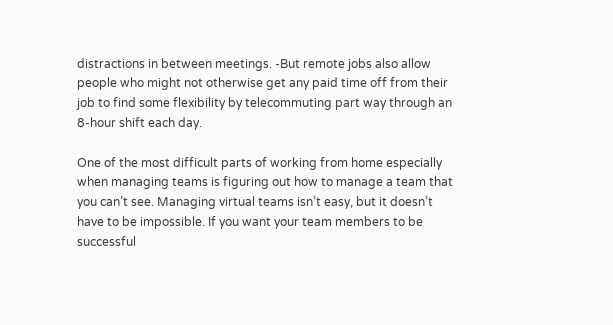distractions in between meetings. -But remote jobs also allow people who might not otherwise get any paid time off from their job to find some flexibility by telecommuting part way through an 8-hour shift each day.

One of the most difficult parts of working from home especially when managing teams is figuring out how to manage a team that you can’t see. Managing virtual teams isn’t easy, but it doesn’t have to be impossible. If you want your team members to be successful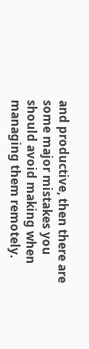and productive, then there are some major mistakes you should avoid making when managing them remotely.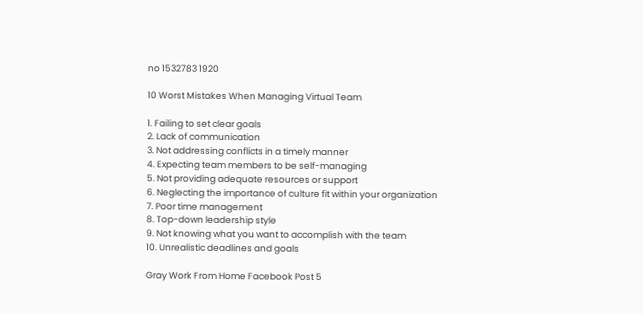no 1532783 1920

10 Worst Mistakes When Managing Virtual Team

1. Failing to set clear goals
2. Lack of communication
3. Not addressing conflicts in a timely manner
4. Expecting team members to be self-managing
5. Not providing adequate resources or support
6. Neglecting the importance of culture fit within your organization
7. Poor time management
8. Top-down leadership style
9. Not knowing what you want to accomplish with the team
10. Unrealistic deadlines and goals

Gray Work From Home Facebook Post 5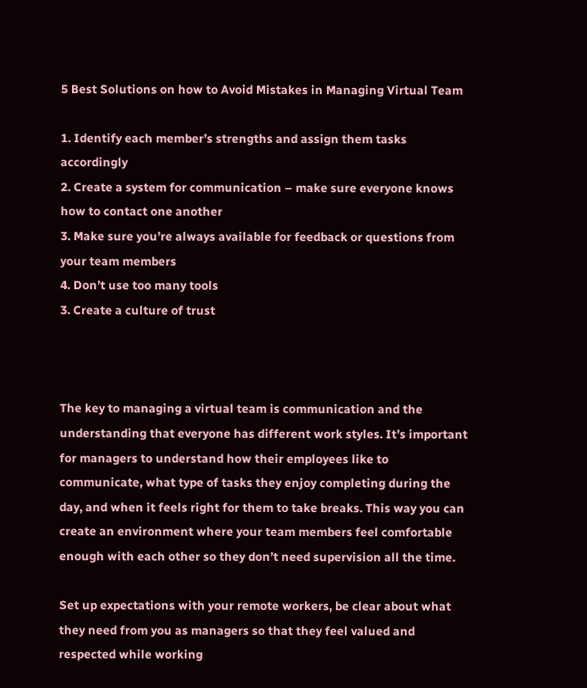5 Best Solutions on how to Avoid Mistakes in Managing Virtual Team

1. Identify each member’s strengths and assign them tasks accordingly
2. Create a system for communication – make sure everyone knows how to contact one another
3. Make sure you’re always available for feedback or questions from your team members
4. Don’t use too many tools
3. Create a culture of trust



The key to managing a virtual team is communication and the understanding that everyone has different work styles. It’s important for managers to understand how their employees like to communicate, what type of tasks they enjoy completing during the day, and when it feels right for them to take breaks. This way you can create an environment where your team members feel comfortable enough with each other so they don’t need supervision all the time.

Set up expectations with your remote workers, be clear about what they need from you as managers so that they feel valued and respected while working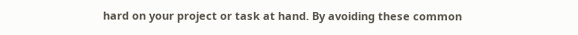hard on your project or task at hand. By avoiding these common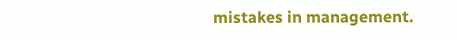mistakes in management.